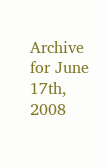Archive for June 17th, 2008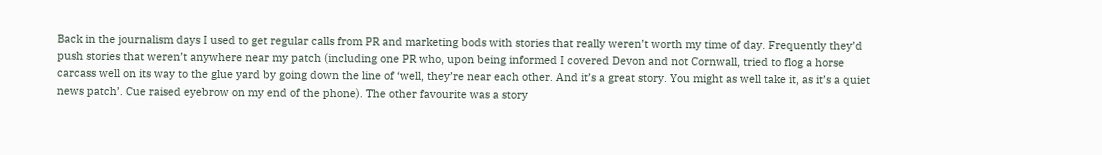Back in the journalism days I used to get regular calls from PR and marketing bods with stories that really weren’t worth my time of day. Frequently they’d push stories that weren’t anywhere near my patch (including one PR who, upon being informed I covered Devon and not Cornwall, tried to flog a horse carcass well on its way to the glue yard by going down the line of ‘well, they’re near each other. And it’s a great story. You might as well take it, as it’s a quiet news patch’. Cue raised eyebrow on my end of the phone). The other favourite was a story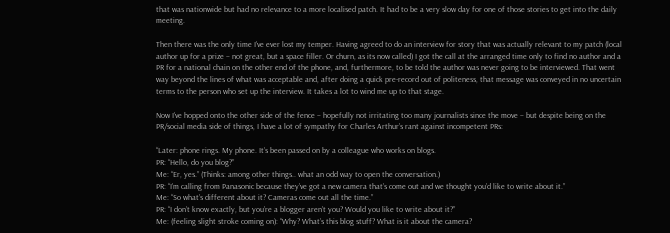that was nationwide but had no relevance to a more localised patch. It had to be a very slow day for one of those stories to get into the daily meeting.

Then there was the only time I’ve ever lost my temper. Having agreed to do an interview for story that was actually relevant to my patch (local author up for a prize – not great, but a space filler. Or churn, as its now called) I got the call at the arranged time only to find no author and a PR for a national chain on the other end of the phone, and, furthermore, to be told the author was never going to be interviewed. That went way beyond the lines of what was acceptable and, after doing a quick pre-record out of politeness, that message was conveyed in no uncertain terms to the person who set up the interview. It takes a lot to wind me up to that stage.

Now I’ve hopped onto the other side of the fence – hopefully not irritating too many journalists since the move – but despite being on the PR/social media side of things, I have a lot of sympathy for Charles Arthur’s rant against incompetent PRs:

“Later: phone rings. My phone. It’s been passed on by a colleague who works on blogs.
PR: “Hello, do you blog?”
Me: “Er, yes.” (Thinks: among other things.. what an odd way to open the conversation.)
PR: “I’m calling from Panasonic because they’ve got a new camera that’s come out and we thought you’d like to write about it.”
Me: “So what’s different about it? Cameras come out all the time.”
PR: “I don’t know exactly, but you’re a blogger aren’t you? Would you like to write about it?”
Me: (feeling slight stroke coming on): “Why? What’s this blog stuff? What is it about the camera?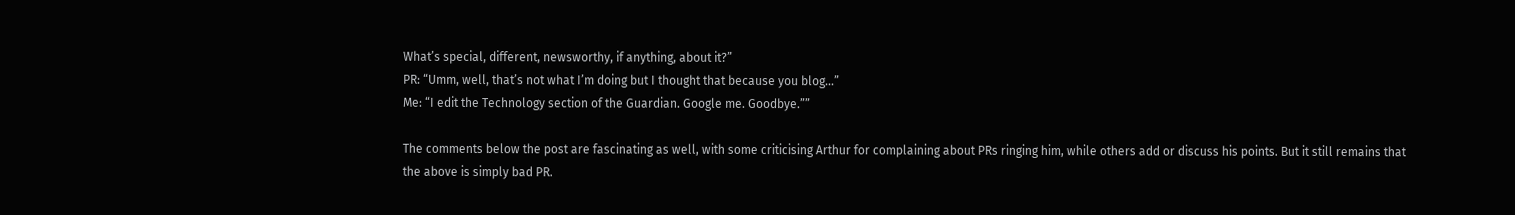What’s special, different, newsworthy, if anything, about it?”
PR: “Umm, well, that’s not what I’m doing but I thought that because you blog…”
Me: “I edit the Technology section of the Guardian. Google me. Goodbye.””

The comments below the post are fascinating as well, with some criticising Arthur for complaining about PRs ringing him, while others add or discuss his points. But it still remains that the above is simply bad PR.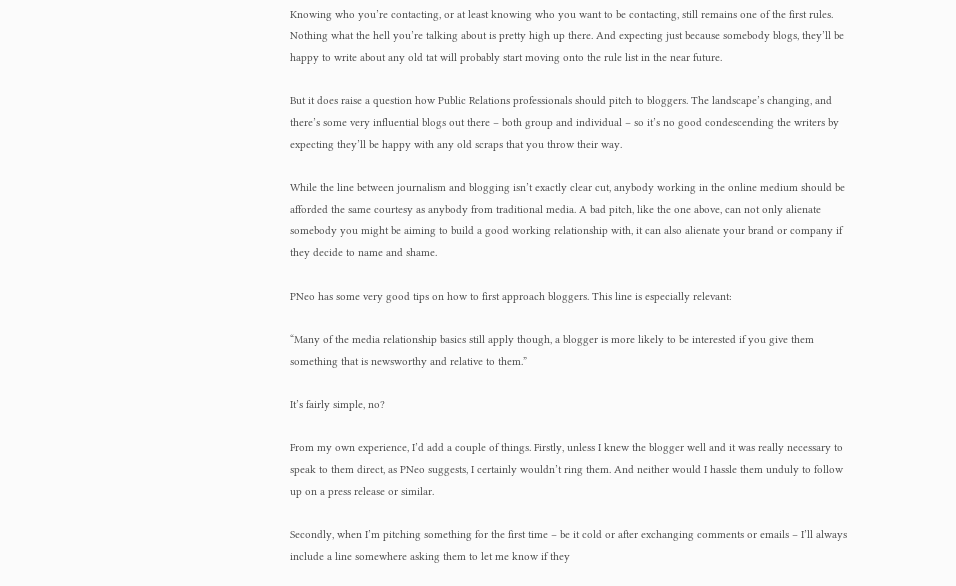Knowing who you’re contacting, or at least knowing who you want to be contacting, still remains one of the first rules. Nothing what the hell you’re talking about is pretty high up there. And expecting just because somebody blogs, they’ll be happy to write about any old tat will probably start moving onto the rule list in the near future.

But it does raise a question how Public Relations professionals should pitch to bloggers. The landscape’s changing, and there’s some very influential blogs out there – both group and individual – so it’s no good condescending the writers by expecting they’ll be happy with any old scraps that you throw their way.

While the line between journalism and blogging isn’t exactly clear cut, anybody working in the online medium should be afforded the same courtesy as anybody from traditional media. A bad pitch, like the one above, can not only alienate somebody you might be aiming to build a good working relationship with, it can also alienate your brand or company if they decide to name and shame.

PNeo has some very good tips on how to first approach bloggers. This line is especially relevant:

“Many of the media relationship basics still apply though, a blogger is more likely to be interested if you give them something that is newsworthy and relative to them.”

It’s fairly simple, no?

From my own experience, I’d add a couple of things. Firstly, unless I knew the blogger well and it was really necessary to speak to them direct, as PNeo suggests, I certainly wouldn’t ring them. And neither would I hassle them unduly to follow up on a press release or similar.

Secondly, when I’m pitching something for the first time – be it cold or after exchanging comments or emails – I’ll always include a line somewhere asking them to let me know if they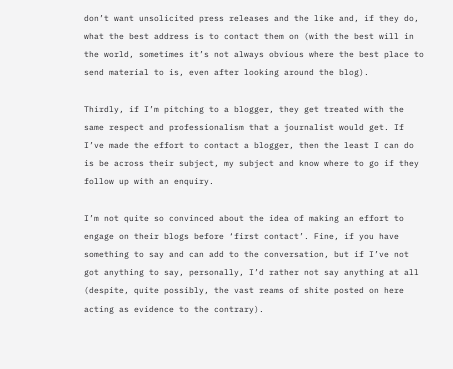don’t want unsolicited press releases and the like and, if they do, what the best address is to contact them on (with the best will in the world, sometimes it’s not always obvious where the best place to send material to is, even after looking around the blog).

Thirdly, if I’m pitching to a blogger, they get treated with the same respect and professionalism that a journalist would get. If I’ve made the effort to contact a blogger, then the least I can do is be across their subject, my subject and know where to go if they follow up with an enquiry.

I’m not quite so convinced about the idea of making an effort to engage on their blogs before ‘first contact’. Fine, if you have something to say and can add to the conversation, but if I’ve not got anything to say, personally, I’d rather not say anything at all (despite, quite possibly, the vast reams of shite posted on here acting as evidence to the contrary).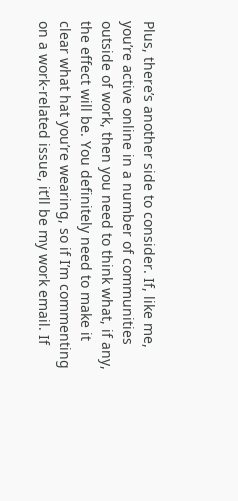Plus, there’s another side to consider. If, like me, you’re active online in a number of communities outside of work, then you need to think what, if any, the effect will be. You definitely need to make it clear what hat you’re wearing, so if I’m commenting on a work-related issue, it’ll be my work email. If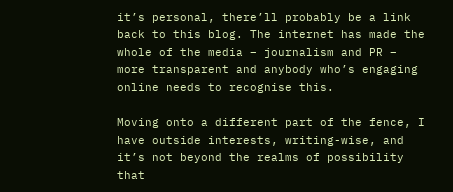it’s personal, there’ll probably be a link back to this blog. The internet has made the whole of the media – journalism and PR – more transparent and anybody who’s engaging online needs to recognise this.

Moving onto a different part of the fence, I have outside interests, writing-wise, and it’s not beyond the realms of possibility that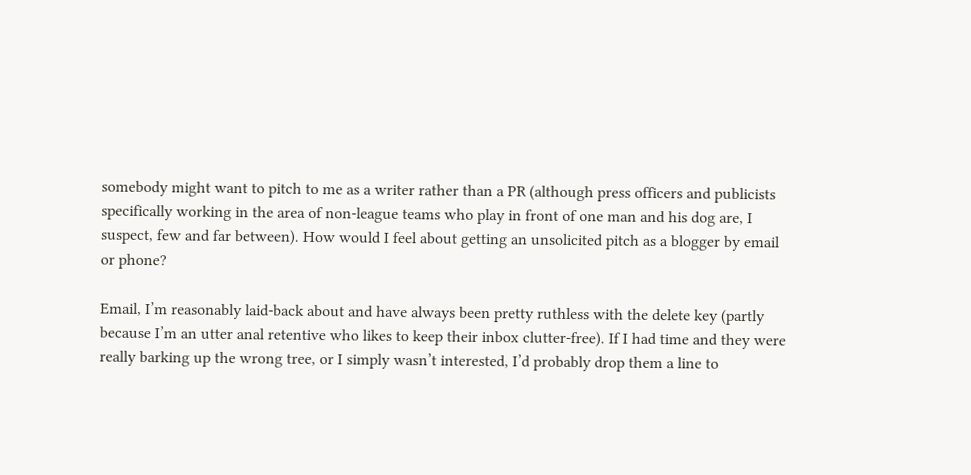somebody might want to pitch to me as a writer rather than a PR (although press officers and publicists specifically working in the area of non-league teams who play in front of one man and his dog are, I suspect, few and far between). How would I feel about getting an unsolicited pitch as a blogger by email or phone?

Email, I’m reasonably laid-back about and have always been pretty ruthless with the delete key (partly because I’m an utter anal retentive who likes to keep their inbox clutter-free). If I had time and they were really barking up the wrong tree, or I simply wasn’t interested, I’d probably drop them a line to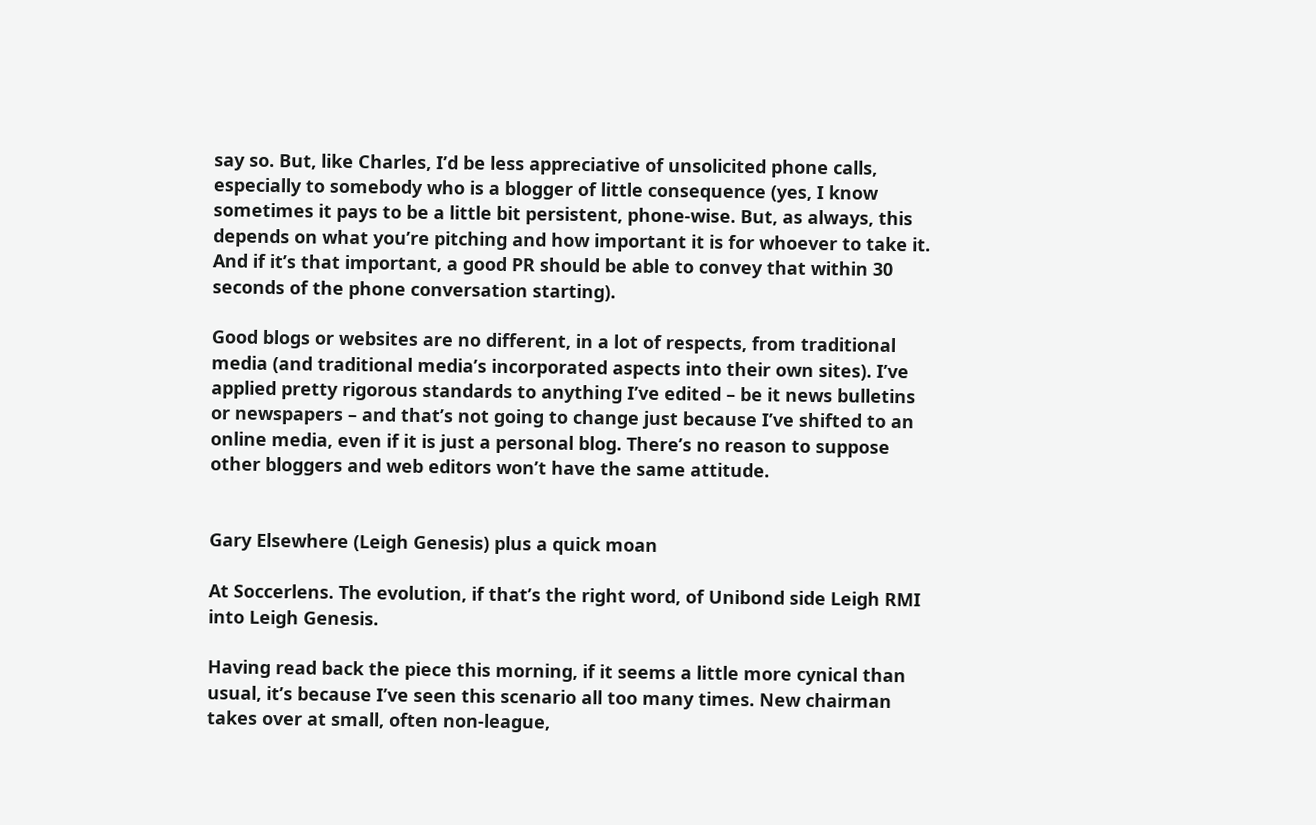say so. But, like Charles, I’d be less appreciative of unsolicited phone calls, especially to somebody who is a blogger of little consequence (yes, I know sometimes it pays to be a little bit persistent, phone-wise. But, as always, this depends on what you’re pitching and how important it is for whoever to take it. And if it’s that important, a good PR should be able to convey that within 30 seconds of the phone conversation starting).

Good blogs or websites are no different, in a lot of respects, from traditional media (and traditional media’s incorporated aspects into their own sites). I’ve applied pretty rigorous standards to anything I’ve edited – be it news bulletins or newspapers – and that’s not going to change just because I’ve shifted to an online media, even if it is just a personal blog. There’s no reason to suppose other bloggers and web editors won’t have the same attitude.


Gary Elsewhere (Leigh Genesis) plus a quick moan

At Soccerlens. The evolution, if that’s the right word, of Unibond side Leigh RMI into Leigh Genesis.

Having read back the piece this morning, if it seems a little more cynical than usual, it’s because I’ve seen this scenario all too many times. New chairman takes over at small, often non-league,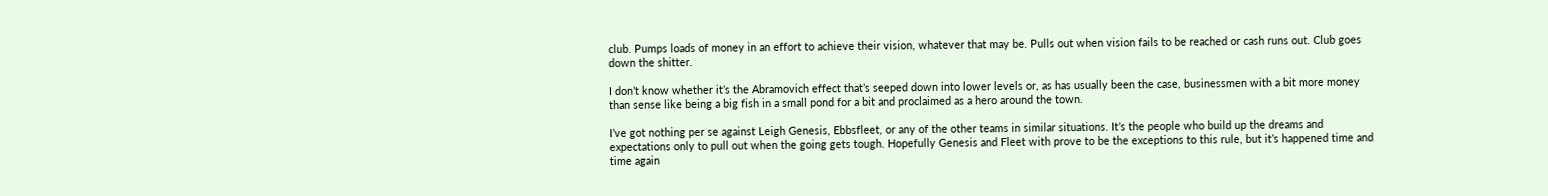club. Pumps loads of money in an effort to achieve their vision, whatever that may be. Pulls out when vision fails to be reached or cash runs out. Club goes down the shitter.

I don’t know whether it’s the Abramovich effect that’s seeped down into lower levels or, as has usually been the case, businessmen with a bit more money than sense like being a big fish in a small pond for a bit and proclaimed as a hero around the town.

I’ve got nothing per se against Leigh Genesis, Ebbsfleet, or any of the other teams in similar situations. It’s the people who build up the dreams and expectations only to pull out when the going gets tough. Hopefully Genesis and Fleet with prove to be the exceptions to this rule, but it’s happened time and time again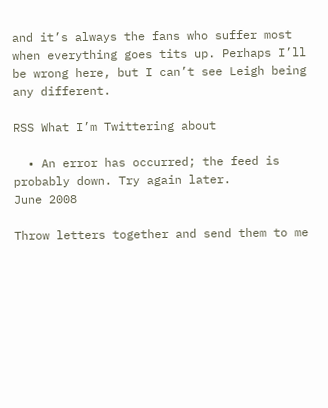and it’s always the fans who suffer most when everything goes tits up. Perhaps I’ll be wrong here, but I can’t see Leigh being any different.

RSS What I’m Twittering about

  • An error has occurred; the feed is probably down. Try again later.
June 2008

Throw letters together and send them to me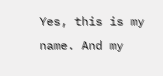Yes, this is my name. And my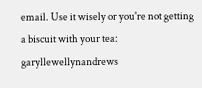email. Use it wisely or you're not getting a biscuit with your tea: garyllewellynandrews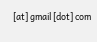[at] gmail [dot] com